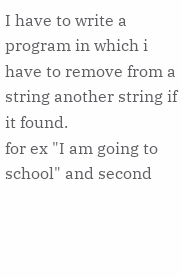I have to write a program in which i have to remove from a string another string if it found.
for ex "I am going to school" and second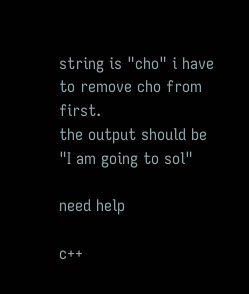string is "cho" i have to remove cho from first.
the output should be "I am going to sol"

need help

c++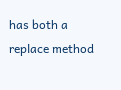has both a replace method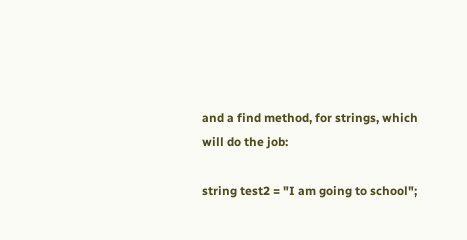and a find method, for strings, which will do the job:

string test2 = "I am going to school";